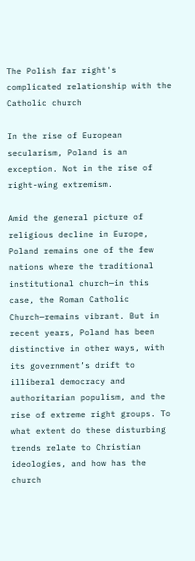The Polish far right's complicated relationship with the Catholic church

In the rise of European secularism, Poland is an exception. Not in the rise of right-wing extremism.

Amid the general picture of religious decline in Europe, Poland remains one of the few nations where the traditional institutional church—in this case, the Roman Catholic Church—remains vibrant. But in recent years, Poland has been distinctive in other ways, with its government’s drift to illiberal democracy and authoritarian populism, and the rise of extreme right groups. To what extent do these disturbing trends relate to Christian ideologies, and how has the church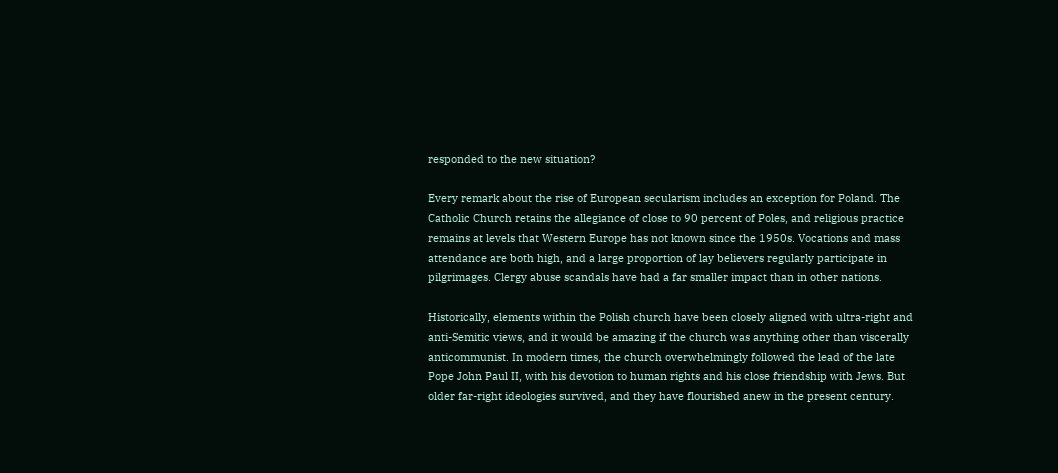responded to the new situation?

Every remark about the rise of European secularism includes an exception for Poland. The Catholic Church retains the allegiance of close to 90 percent of Poles, and religious practice remains at levels that Western Europe has not known since the 1950s. Vocations and mass attendance are both high, and a large proportion of lay believers regularly participate in pilgrimages. Clergy abuse scandals have had a far smaller impact than in other nations.

Historically, elements within the Polish church have been closely aligned with ultra-right and anti-Semitic views, and it would be amazing if the church was anything other than viscerally anticommunist. In modern times, the church overwhelmingly followed the lead of the late Pope John Paul II, with his devotion to human rights and his close friendship with Jews. But older far-right ideologies survived, and they have flourished anew in the present century.